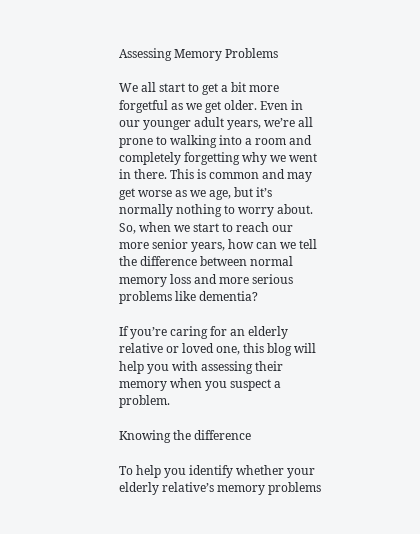Assessing Memory Problems

We all start to get a bit more forgetful as we get older. Even in our younger adult years, we’re all prone to walking into a room and completely forgetting why we went in there. This is common and may get worse as we age, but it’s normally nothing to worry about. So, when we start to reach our more senior years, how can we tell the difference between normal memory loss and more serious problems like dementia?

If you’re caring for an elderly relative or loved one, this blog will help you with assessing their memory when you suspect a problem.

Knowing the difference

To help you identify whether your elderly relative’s memory problems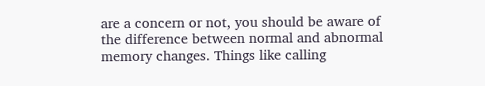are a concern or not, you should be aware of the difference between normal and abnormal memory changes. Things like calling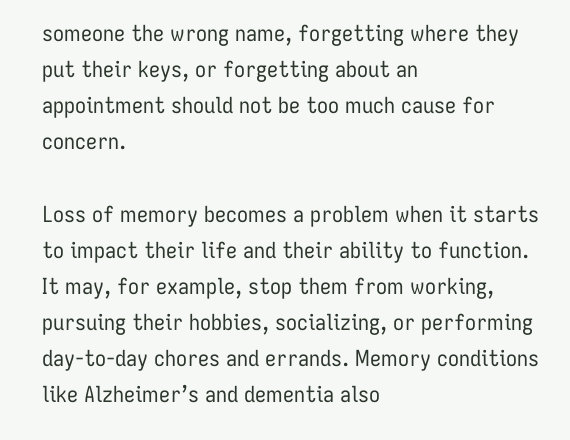someone the wrong name, forgetting where they put their keys, or forgetting about an appointment should not be too much cause for concern.

Loss of memory becomes a problem when it starts to impact their life and their ability to function. It may, for example, stop them from working, pursuing their hobbies, socializing, or performing day-to-day chores and errands. Memory conditions like Alzheimer’s and dementia also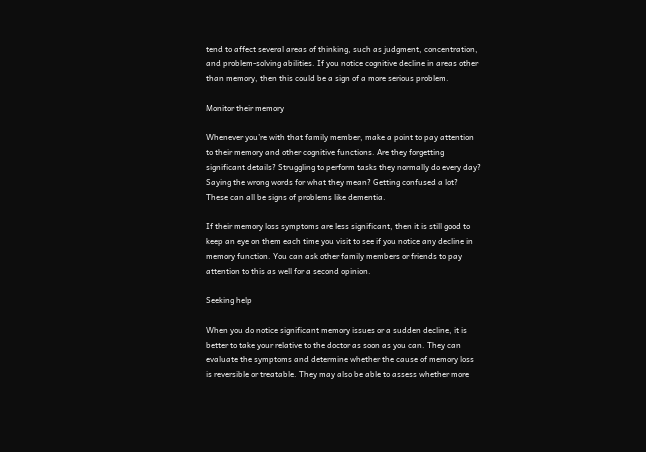tend to affect several areas of thinking, such as judgment, concentration, and problem-solving abilities. If you notice cognitive decline in areas other than memory, then this could be a sign of a more serious problem.

Monitor their memory

Whenever you’re with that family member, make a point to pay attention to their memory and other cognitive functions. Are they forgetting significant details? Struggling to perform tasks they normally do every day? Saying the wrong words for what they mean? Getting confused a lot? These can all be signs of problems like dementia.

If their memory loss symptoms are less significant, then it is still good to keep an eye on them each time you visit to see if you notice any decline in memory function. You can ask other family members or friends to pay attention to this as well for a second opinion.

Seeking help

When you do notice significant memory issues or a sudden decline, it is better to take your relative to the doctor as soon as you can. They can evaluate the symptoms and determine whether the cause of memory loss is reversible or treatable. They may also be able to assess whether more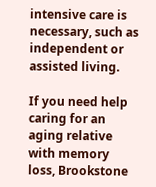intensive care is necessary, such as independent or assisted living.

If you need help caring for an aging relative with memory loss, Brookstone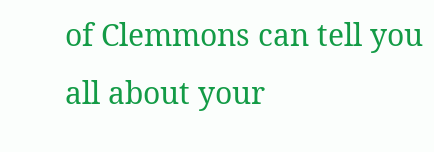of Clemmons can tell you all about your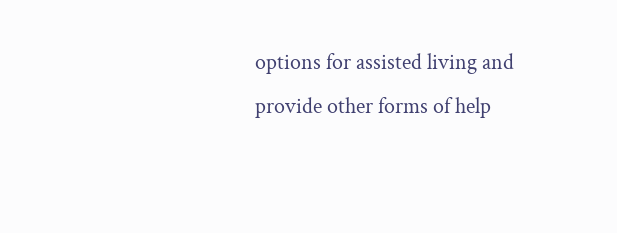options for assisted living and provide other forms of help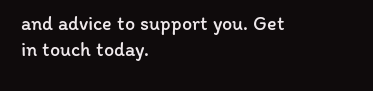and advice to support you. Get in touch today.